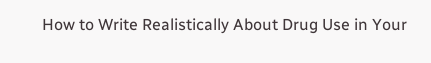How to Write Realistically About Drug Use in Your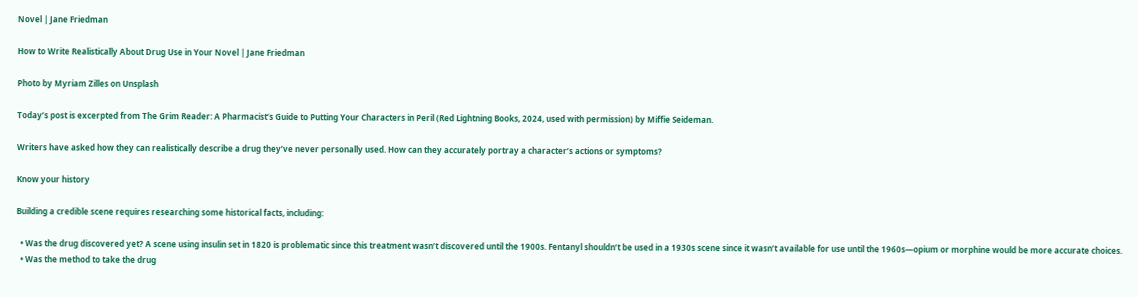Novel | Jane Friedman

How to Write Realistically About Drug Use in Your Novel | Jane Friedman

Photo by Myriam Zilles on Unsplash

Today’s post is excerpted from The Grim Reader: A Pharmacist’s Guide to Putting Your Characters in Peril (Red Lightning Books, 2024, used with permission) by Miffie Seideman.

Writers have asked how they can realistically describe a drug they’ve never personally used. How can they accurately portray a character’s actions or symptoms?

Know your history

Building a credible scene requires researching some historical facts, including:

  • Was the drug discovered yet? A scene using insulin set in 1820 is problematic since this treatment wasn’t discovered until the 1900s. Fentanyl shouldn’t be used in a 1930s scene since it wasn’t available for use until the 1960s—opium or morphine would be more accurate choices.
  • Was the method to take the drug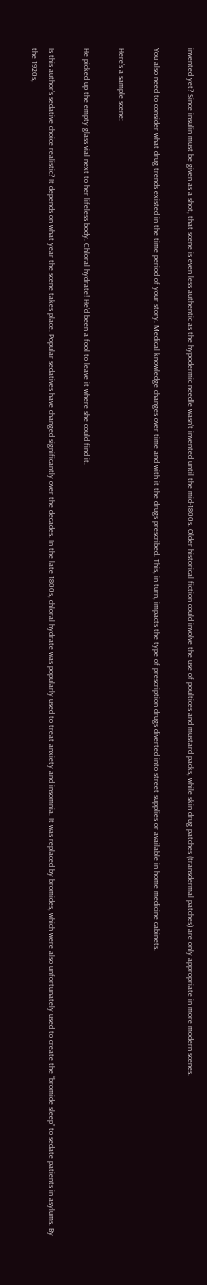invented yet? Since insulin must be given as a shot, that scene is even less authentic as the hypodermic needle wasn’t invented until the mid-1800s. Older historical fiction could involve the use of poultices and mustard packs, while skin drug patches (transdermal patches) are only appropriate in more modern scenes.

You also need to consider what drug trends existed in the time period of your story. Medical knowledge changes over time and with it the drugs prescribed. This, in turn, impacts the type of prescription drugs diverted into street supplies or available in home medicine cabinets.

Here’s a sample scene:

He picked up the empty glass vial next to her lifeless body. Chloral hydrate! He’d been a fool to leave it where she could find it.

Is this author’s sedative choice realistic? It depends on what year the scene takes place. Popular sedatives have changed significantly over the decades. In the late 1800s, chloral hydrate was popularly used to treat anxiety and insomnia. It was replaced by bromides, which were also unfortunately used to create the “bromide sleep” to sedate patients in asylums. By the 1920s,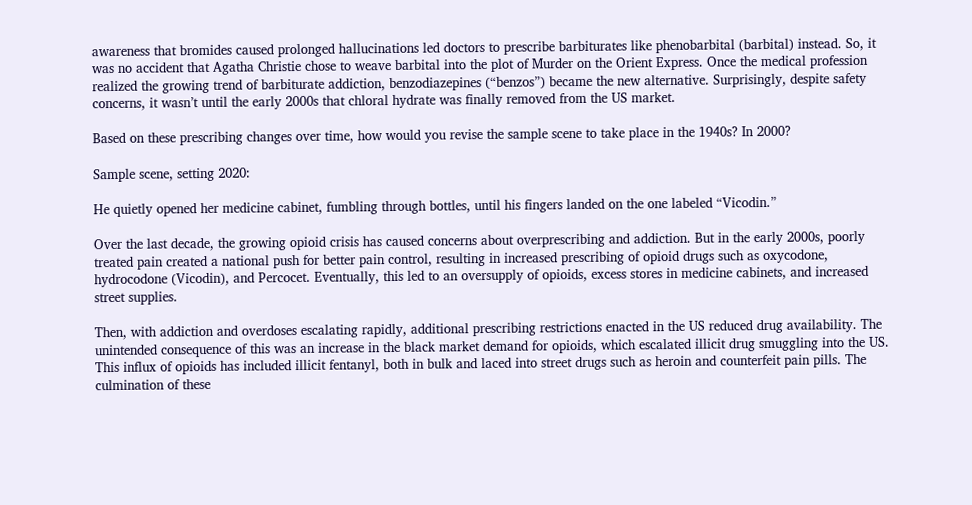awareness that bromides caused prolonged hallucinations led doctors to prescribe barbiturates like phenobarbital (barbital) instead. So, it was no accident that Agatha Christie chose to weave barbital into the plot of Murder on the Orient Express. Once the medical profession realized the growing trend of barbiturate addiction, benzodiazepines (“benzos”) became the new alternative. Surprisingly, despite safety concerns, it wasn’t until the early 2000s that chloral hydrate was finally removed from the US market.

Based on these prescribing changes over time, how would you revise the sample scene to take place in the 1940s? In 2000?

Sample scene, setting 2020:

He quietly opened her medicine cabinet, fumbling through bottles, until his fingers landed on the one labeled “Vicodin.”

Over the last decade, the growing opioid crisis has caused concerns about overprescribing and addiction. But in the early 2000s, poorly treated pain created a national push for better pain control, resulting in increased prescribing of opioid drugs such as oxycodone, hydrocodone (Vicodin), and Percocet. Eventually, this led to an oversupply of opioids, excess stores in medicine cabinets, and increased street supplies.

Then, with addiction and overdoses escalating rapidly, additional prescribing restrictions enacted in the US reduced drug availability. The unintended consequence of this was an increase in the black market demand for opioids, which escalated illicit drug smuggling into the US. This influx of opioids has included illicit fentanyl, both in bulk and laced into street drugs such as heroin and counterfeit pain pills. The culmination of these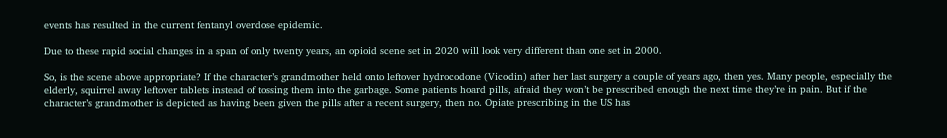events has resulted in the current fentanyl overdose epidemic.

Due to these rapid social changes in a span of only twenty years, an opioid scene set in 2020 will look very different than one set in 2000.

So, is the scene above appropriate? If the character’s grandmother held onto leftover hydrocodone (Vicodin) after her last surgery a couple of years ago, then yes. Many people, especially the elderly, squirrel away leftover tablets instead of tossing them into the garbage. Some patients hoard pills, afraid they won’t be prescribed enough the next time they’re in pain. But if the character’s grandmother is depicted as having been given the pills after a recent surgery, then no. Opiate prescribing in the US has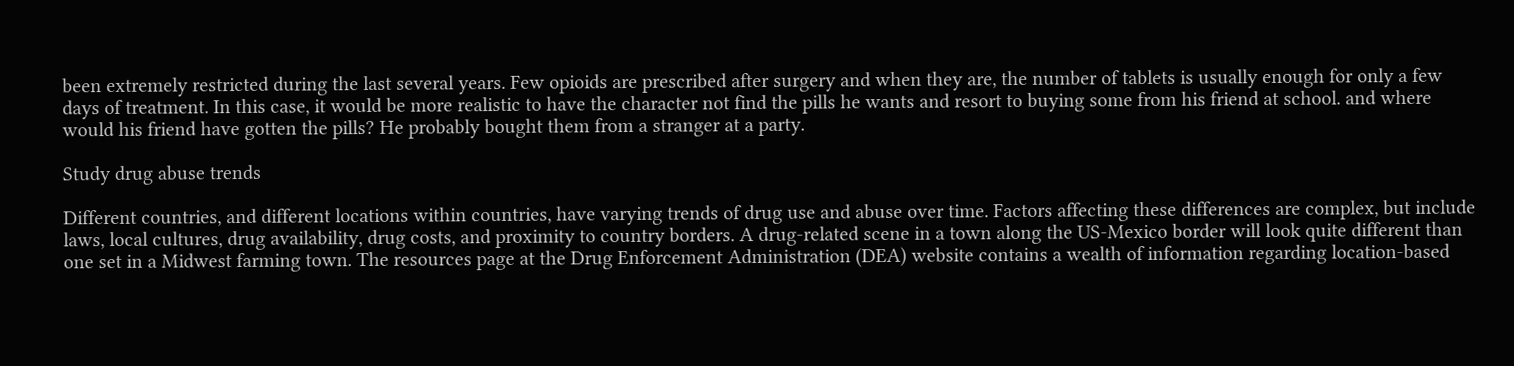been extremely restricted during the last several years. Few opioids are prescribed after surgery and when they are, the number of tablets is usually enough for only a few days of treatment. In this case, it would be more realistic to have the character not find the pills he wants and resort to buying some from his friend at school. and where would his friend have gotten the pills? He probably bought them from a stranger at a party.

Study drug abuse trends

Different countries, and different locations within countries, have varying trends of drug use and abuse over time. Factors affecting these differences are complex, but include laws, local cultures, drug availability, drug costs, and proximity to country borders. A drug-related scene in a town along the US-Mexico border will look quite different than one set in a Midwest farming town. The resources page at the Drug Enforcement Administration (DEA) website contains a wealth of information regarding location-based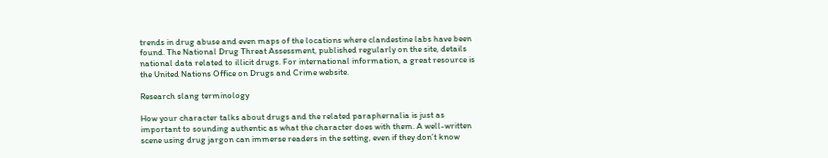trends in drug abuse and even maps of the locations where clandestine labs have been found. The National Drug Threat Assessment, published regularly on the site, details national data related to illicit drugs. For international information, a great resource is the United Nations Office on Drugs and Crime website.

Research slang terminology

How your character talks about drugs and the related paraphernalia is just as important to sounding authentic as what the character does with them. A well-written scene using drug jargon can immerse readers in the setting, even if they don’t know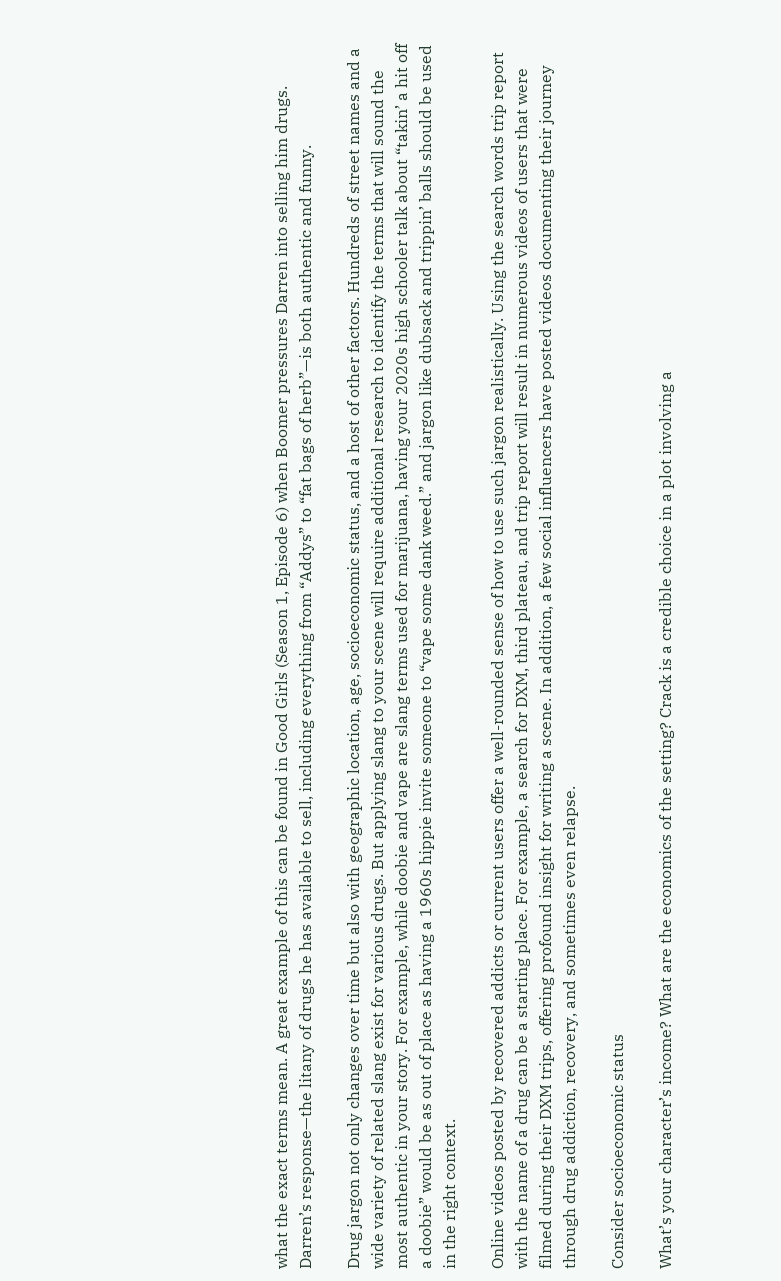what the exact terms mean. A great example of this can be found in Good Girls (Season 1, Episode 6) when Boomer pressures Darren into selling him drugs. Darren’s response—the litany of drugs he has available to sell, including everything from “Addys” to “fat bags of herb”—is both authentic and funny.

Drug jargon not only changes over time but also with geographic location, age, socioeconomic status, and a host of other factors. Hundreds of street names and a wide variety of related slang exist for various drugs. But applying slang to your scene will require additional research to identify the terms that will sound the most authentic in your story. For example, while doobie and vape are slang terms used for marijuana, having your 2020s high schooler talk about “takin’ a hit off a doobie” would be as out of place as having a 1960s hippie invite someone to “vape some dank weed.” and jargon like dubsack and trippin’ balls should be used in the right context.

Online videos posted by recovered addicts or current users offer a well-rounded sense of how to use such jargon realistically. Using the search words trip report with the name of a drug can be a starting place. For example, a search for DXM, third plateau, and trip report will result in numerous videos of users that were filmed during their DXM trips, offering profound insight for writing a scene. In addition, a few social influencers have posted videos documenting their journey through drug addiction, recovery, and sometimes even relapse.

Consider socioeconomic status

What’s your character’s income? What are the economics of the setting? Crack is a credible choice in a plot involving a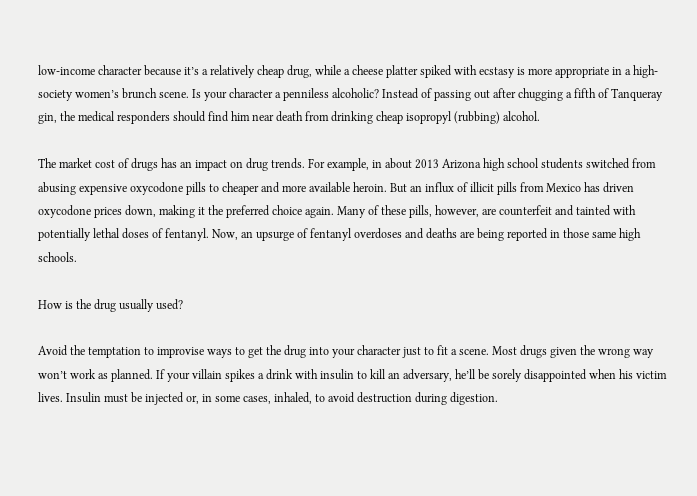low-income character because it’s a relatively cheap drug, while a cheese platter spiked with ecstasy is more appropriate in a high-society women’s brunch scene. Is your character a penniless alcoholic? Instead of passing out after chugging a fifth of Tanqueray gin, the medical responders should find him near death from drinking cheap isopropyl (rubbing) alcohol.

The market cost of drugs has an impact on drug trends. For example, in about 2013 Arizona high school students switched from abusing expensive oxycodone pills to cheaper and more available heroin. But an influx of illicit pills from Mexico has driven oxycodone prices down, making it the preferred choice again. Many of these pills, however, are counterfeit and tainted with potentially lethal doses of fentanyl. Now, an upsurge of fentanyl overdoses and deaths are being reported in those same high schools.

How is the drug usually used?

Avoid the temptation to improvise ways to get the drug into your character just to fit a scene. Most drugs given the wrong way won’t work as planned. If your villain spikes a drink with insulin to kill an adversary, he’ll be sorely disappointed when his victim lives. Insulin must be injected or, in some cases, inhaled, to avoid destruction during digestion.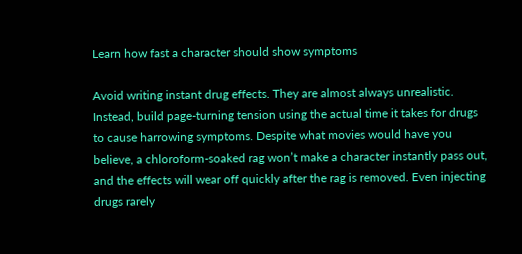Learn how fast a character should show symptoms

Avoid writing instant drug effects. They are almost always unrealistic. Instead, build page-turning tension using the actual time it takes for drugs to cause harrowing symptoms. Despite what movies would have you believe, a chloroform-soaked rag won’t make a character instantly pass out, and the effects will wear off quickly after the rag is removed. Even injecting drugs rarely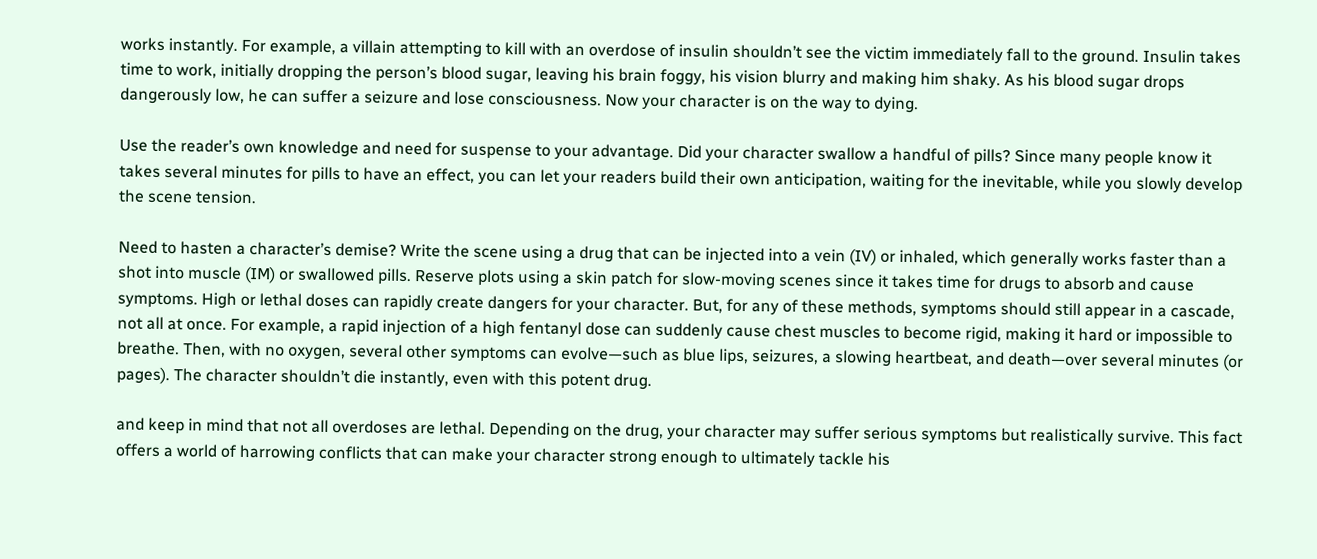works instantly. For example, a villain attempting to kill with an overdose of insulin shouldn’t see the victim immediately fall to the ground. Insulin takes time to work, initially dropping the person’s blood sugar, leaving his brain foggy, his vision blurry and making him shaky. As his blood sugar drops dangerously low, he can suffer a seizure and lose consciousness. Now your character is on the way to dying.

Use the reader’s own knowledge and need for suspense to your advantage. Did your character swallow a handful of pills? Since many people know it takes several minutes for pills to have an effect, you can let your readers build their own anticipation, waiting for the inevitable, while you slowly develop the scene tension.

Need to hasten a character’s demise? Write the scene using a drug that can be injected into a vein (IV) or inhaled, which generally works faster than a shot into muscle (IM) or swallowed pills. Reserve plots using a skin patch for slow-moving scenes since it takes time for drugs to absorb and cause symptoms. High or lethal doses can rapidly create dangers for your character. But, for any of these methods, symptoms should still appear in a cascade, not all at once. For example, a rapid injection of a high fentanyl dose can suddenly cause chest muscles to become rigid, making it hard or impossible to breathe. Then, with no oxygen, several other symptoms can evolve—such as blue lips, seizures, a slowing heartbeat, and death—over several minutes (or pages). The character shouldn’t die instantly, even with this potent drug.

and keep in mind that not all overdoses are lethal. Depending on the drug, your character may suffer serious symptoms but realistically survive. This fact offers a world of harrowing conflicts that can make your character strong enough to ultimately tackle his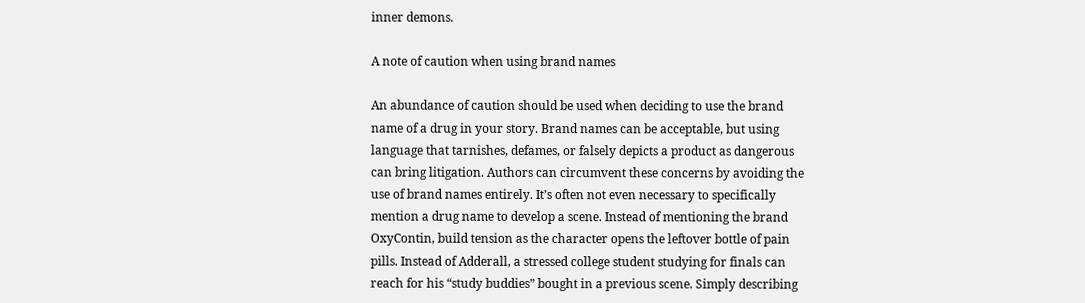inner demons.

A note of caution when using brand names

An abundance of caution should be used when deciding to use the brand name of a drug in your story. Brand names can be acceptable, but using language that tarnishes, defames, or falsely depicts a product as dangerous can bring litigation. Authors can circumvent these concerns by avoiding the use of brand names entirely. It’s often not even necessary to specifically mention a drug name to develop a scene. Instead of mentioning the brand OxyContin, build tension as the character opens the leftover bottle of pain pills. Instead of Adderall, a stressed college student studying for finals can reach for his “study buddies” bought in a previous scene. Simply describing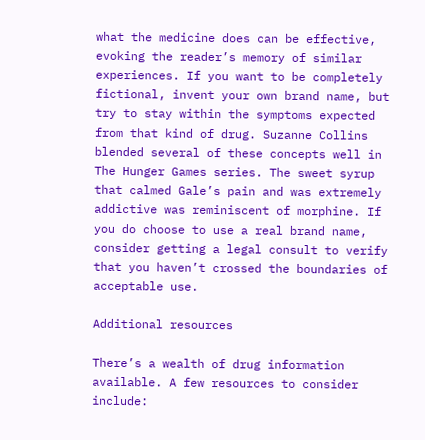what the medicine does can be effective, evoking the reader’s memory of similar experiences. If you want to be completely fictional, invent your own brand name, but try to stay within the symptoms expected from that kind of drug. Suzanne Collins blended several of these concepts well in The Hunger Games series. The sweet syrup that calmed Gale’s pain and was extremely addictive was reminiscent of morphine. If you do choose to use a real brand name, consider getting a legal consult to verify that you haven’t crossed the boundaries of acceptable use.

Additional resources

There’s a wealth of drug information available. A few resources to consider include: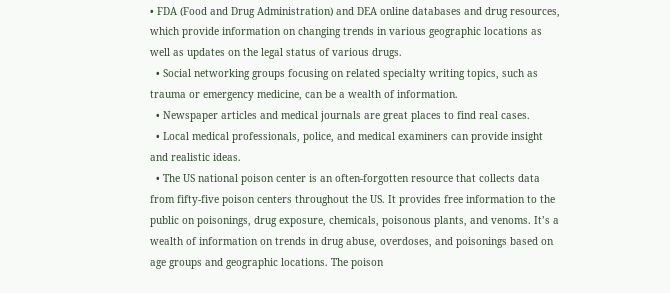• FDA (Food and Drug Administration) and DEA online databases and drug resources, which provide information on changing trends in various geographic locations as well as updates on the legal status of various drugs.
  • Social networking groups focusing on related specialty writing topics, such as trauma or emergency medicine, can be a wealth of information.
  • Newspaper articles and medical journals are great places to find real cases.
  • Local medical professionals, police, and medical examiners can provide insight and realistic ideas.
  • The US national poison center is an often-forgotten resource that collects data from fifty-five poison centers throughout the US. It provides free information to the public on poisonings, drug exposure, chemicals, poisonous plants, and venoms. It’s a wealth of information on trends in drug abuse, overdoses, and poisonings based on age groups and geographic locations. The poison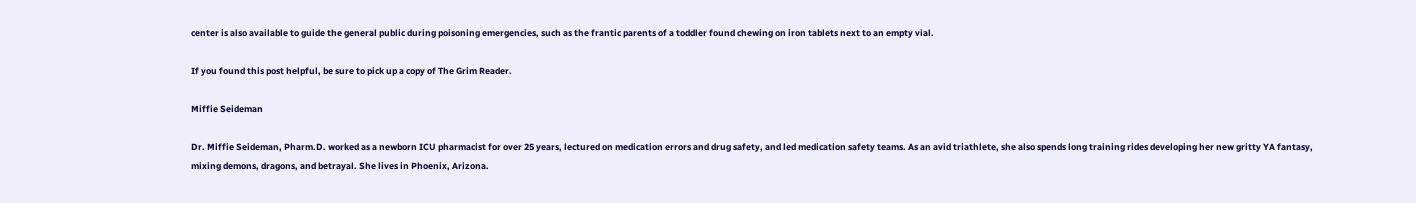center is also available to guide the general public during poisoning emergencies, such as the frantic parents of a toddler found chewing on iron tablets next to an empty vial.

If you found this post helpful, be sure to pick up a copy of The Grim Reader.

Miffie Seideman

Dr. Miffie Seideman, Pharm.D. worked as a newborn ICU pharmacist for over 25 years, lectured on medication errors and drug safety, and led medication safety teams. As an avid triathlete, she also spends long training rides developing her new gritty YA fantasy, mixing demons, dragons, and betrayal. She lives in Phoenix, Arizona.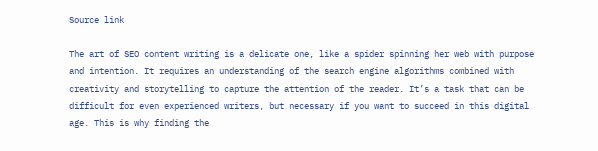Source link

The art of SEO content writing is a delicate one, like a spider spinning her web with purpose and intention. It requires an understanding of the search engine algorithms combined with creativity and storytelling to capture the attention of the reader. It’s a task that can be difficult for even experienced writers, but necessary if you want to succeed in this digital age. This is why finding the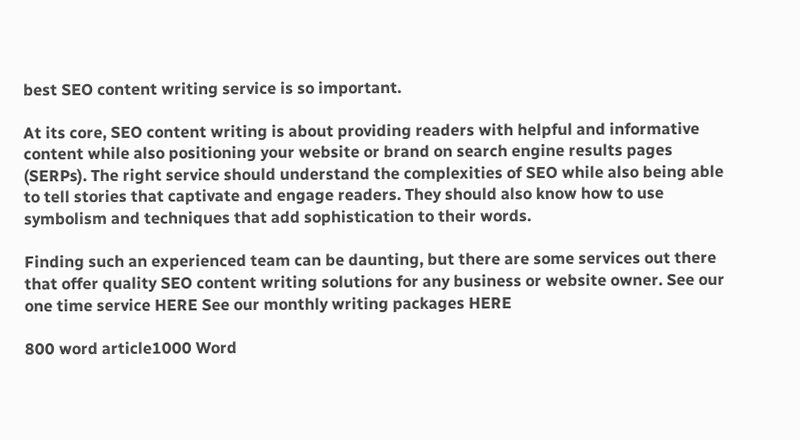best SEO content writing service is so important.

At its core, SEO content writing is about providing readers with helpful and informative content while also positioning your website or brand on search engine results pages (SERPs). The right service should understand the complexities of SEO while also being able to tell stories that captivate and engage readers. They should also know how to use symbolism and techniques that add sophistication to their words.

Finding such an experienced team can be daunting, but there are some services out there that offer quality SEO content writing solutions for any business or website owner. See our one time service HERE See our monthly writing packages HERE

800 word article1000 Word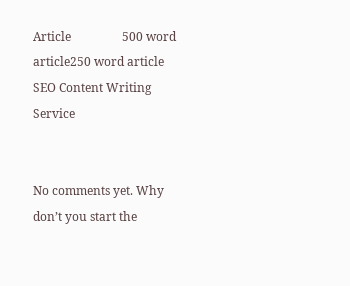Article                 500 word article250 word article SEO Content Writing Service


No comments yet. Why don’t you start the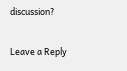discussion?

Leave a Reply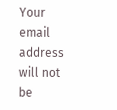Your email address will not be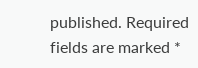published. Required fields are marked *